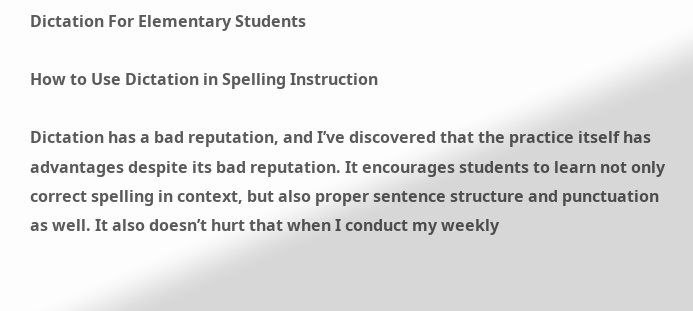Dictation For Elementary Students

How to Use Dictation in Spelling Instruction

Dictation has a bad reputation, and I’ve discovered that the practice itself has advantages despite its bad reputation. It encourages students to learn not only correct spelling in context, but also proper sentence structure and punctuation as well. It also doesn’t hurt that when I conduct my weekly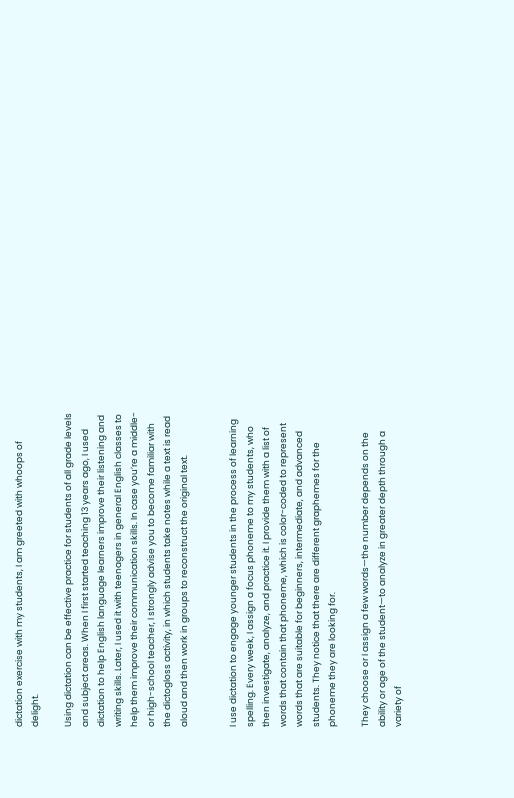dictation exercise with my students, I am greeted with whoops of delight.

Using dictation can be effective practice for students of all grade levels and subject areas. When I first started teaching 13 years ago, I used dictation to help English language learners improve their listening and writing skills. Later, I used it with teenagers in general English classes to help them improve their communication skills. In case you’re a middle- or high-school teacher, I strongly advise you to become familiar with the dictogloss activity, in which students take notes while a text is read aloud and then work in groups to reconstruct the original text.


I use dictation to engage younger students in the process of learning spelling. Every week, I assign a focus phoneme to my students, who then investigate, analyze, and practice it. I provide them with a list of words that contain that phoneme, which is color-coded to represent words that are suitable for beginners, intermediate, and advanced students. They notice that there are different graphemes for the phoneme they are looking for.

They choose or I assign a few words—the number depends on the ability or age of the student—to analyze in greater depth through a variety of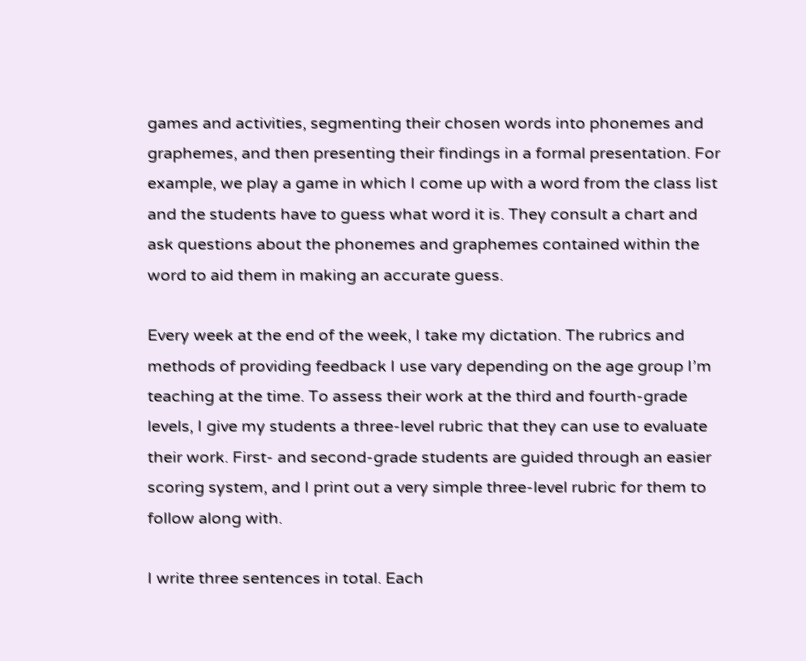games and activities, segmenting their chosen words into phonemes and graphemes, and then presenting their findings in a formal presentation. For example, we play a game in which I come up with a word from the class list and the students have to guess what word it is. They consult a chart and ask questions about the phonemes and graphemes contained within the word to aid them in making an accurate guess.

Every week at the end of the week, I take my dictation. The rubrics and methods of providing feedback I use vary depending on the age group I’m teaching at the time. To assess their work at the third and fourth-grade levels, I give my students a three-level rubric that they can use to evaluate their work. First- and second-grade students are guided through an easier scoring system, and I print out a very simple three-level rubric for them to follow along with.

I write three sentences in total. Each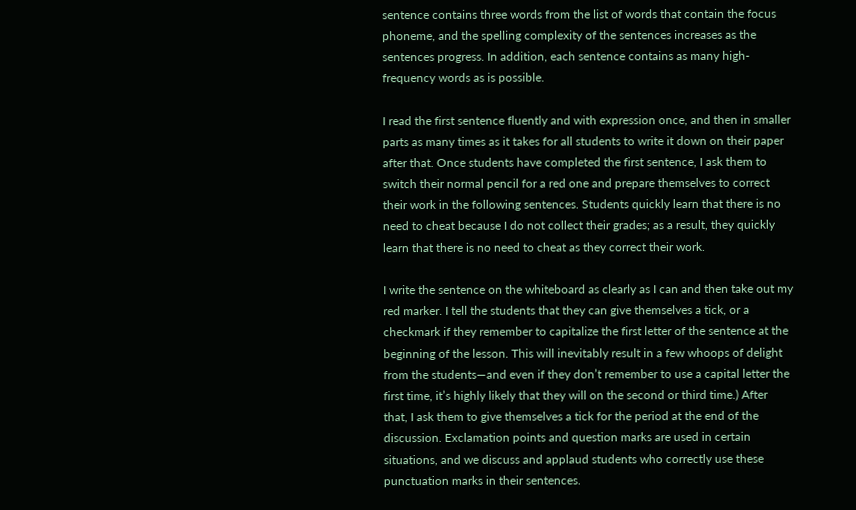sentence contains three words from the list of words that contain the focus phoneme, and the spelling complexity of the sentences increases as the sentences progress. In addition, each sentence contains as many high-frequency words as is possible.

I read the first sentence fluently and with expression once, and then in smaller parts as many times as it takes for all students to write it down on their paper after that. Once students have completed the first sentence, I ask them to switch their normal pencil for a red one and prepare themselves to correct their work in the following sentences. Students quickly learn that there is no need to cheat because I do not collect their grades; as a result, they quickly learn that there is no need to cheat as they correct their work.

I write the sentence on the whiteboard as clearly as I can and then take out my red marker. I tell the students that they can give themselves a tick, or a checkmark if they remember to capitalize the first letter of the sentence at the beginning of the lesson. This will inevitably result in a few whoops of delight from the students—and even if they don’t remember to use a capital letter the first time, it’s highly likely that they will on the second or third time.) After that, I ask them to give themselves a tick for the period at the end of the discussion. Exclamation points and question marks are used in certain situations, and we discuss and applaud students who correctly use these punctuation marks in their sentences.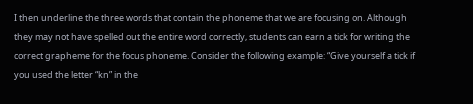I then underline the three words that contain the phoneme that we are focusing on. Although they may not have spelled out the entire word correctly, students can earn a tick for writing the correct grapheme for the focus phoneme. Consider the following example: “Give yourself a tick if you used the letter “kn” in the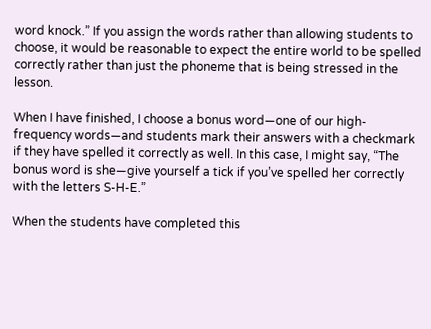word knock.” If you assign the words rather than allowing students to choose, it would be reasonable to expect the entire world to be spelled correctly rather than just the phoneme that is being stressed in the lesson.

When I have finished, I choose a bonus word—one of our high-frequency words—and students mark their answers with a checkmark if they have spelled it correctly as well. In this case, I might say, “The bonus word is she—give yourself a tick if you’ve spelled her correctly with the letters S-H-E.”

When the students have completed this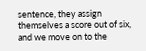sentence, they assign themselves a score out of six, and we move on to the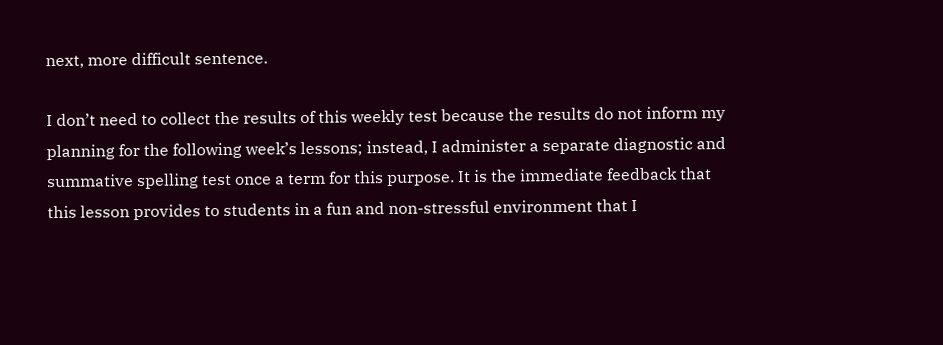next, more difficult sentence.

I don’t need to collect the results of this weekly test because the results do not inform my planning for the following week’s lessons; instead, I administer a separate diagnostic and summative spelling test once a term for this purpose. It is the immediate feedback that this lesson provides to students in a fun and non-stressful environment that I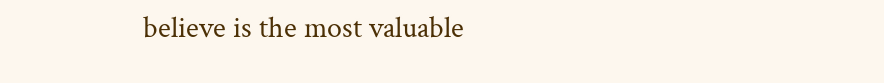believe is the most valuable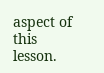aspect of this lesson.